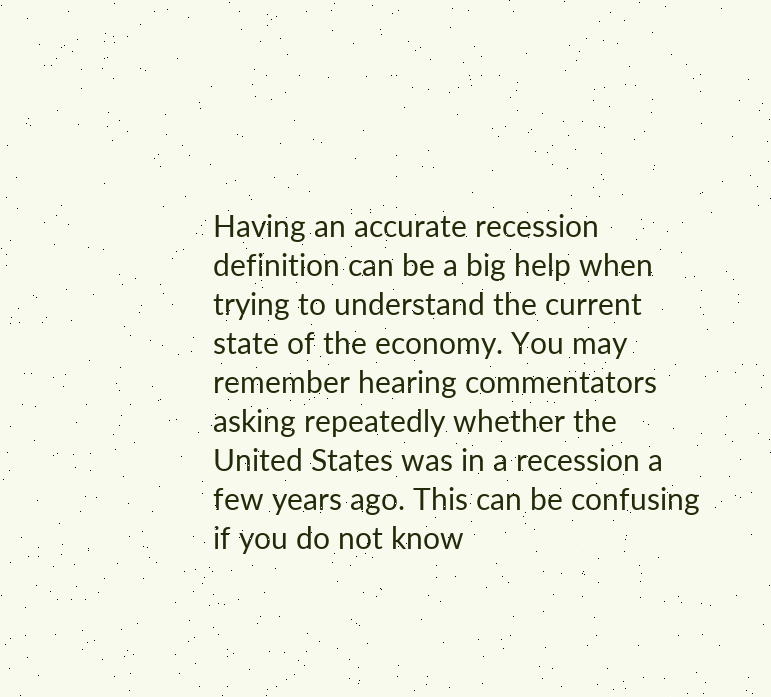Having an accurate recession definition can be a big help when trying to understand the current state of the economy. You may remember hearing commentators asking repeatedly whether the United States was in a recession a few years ago. This can be confusing if you do not know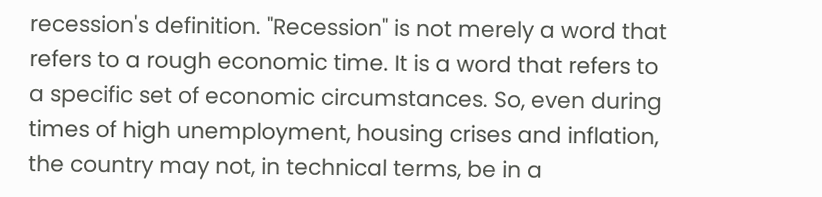recession's definition. "Recession" is not merely a word that refers to a rough economic time. It is a word that refers to a specific set of economic circumstances. So, even during times of high unemployment, housing crises and inflation, the country may not, in technical terms, be in a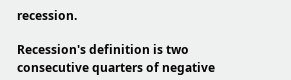recession.

Recession's definition is two consecutive quarters of negative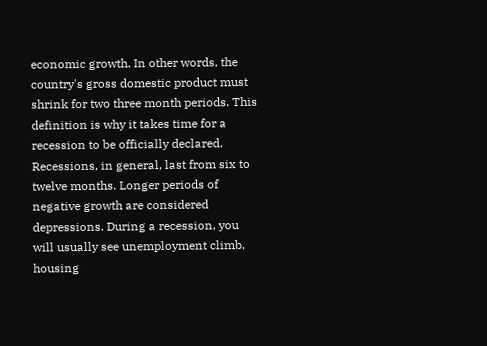economic growth. In other words, the country's gross domestic product must shrink for two three month periods. This definition is why it takes time for a recession to be officially declared. Recessions, in general, last from six to twelve months. Longer periods of negative growth are considered depressions. During a recession, you will usually see unemployment climb, housing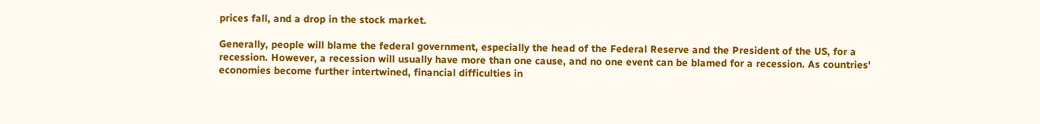prices fall, and a drop in the stock market.

Generally, people will blame the federal government, especially the head of the Federal Reserve and the President of the US, for a recession. However, a recession will usually have more than one cause, and no one event can be blamed for a recession. As countries' economies become further intertwined, financial difficulties in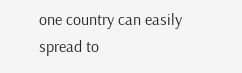one country can easily spread to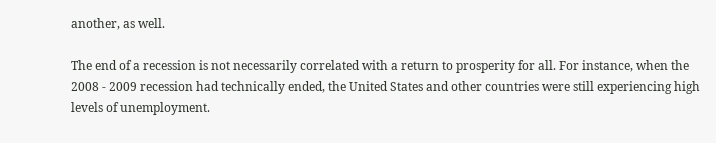another, as well.

The end of a recession is not necessarily correlated with a return to prosperity for all. For instance, when the 2008 - 2009 recession had technically ended, the United States and other countries were still experiencing high levels of unemployment.